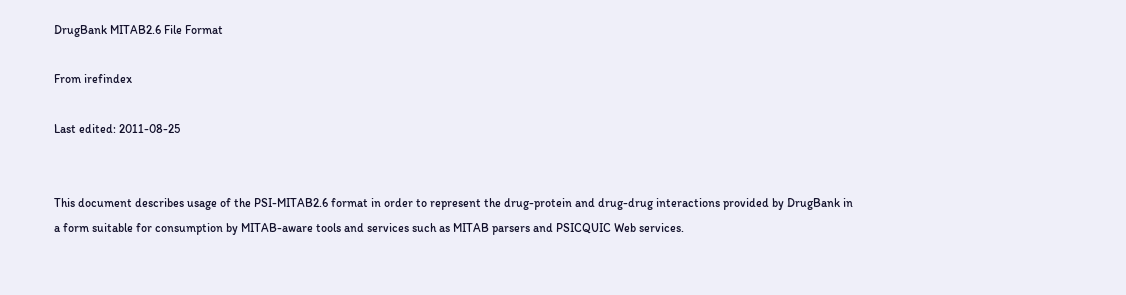DrugBank MITAB2.6 File Format

From irefindex

Last edited: 2011-08-25


This document describes usage of the PSI-MITAB2.6 format in order to represent the drug-protein and drug-drug interactions provided by DrugBank in a form suitable for consumption by MITAB-aware tools and services such as MITAB parsers and PSICQUIC Web services.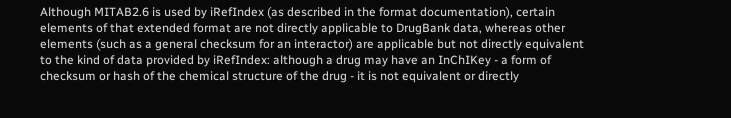Although MITAB2.6 is used by iRefIndex (as described in the format documentation), certain elements of that extended format are not directly applicable to DrugBank data, whereas other elements (such as a general checksum for an interactor) are applicable but not directly equivalent to the kind of data provided by iRefIndex: although a drug may have an InChIKey - a form of checksum or hash of the chemical structure of the drug - it is not equivalent or directly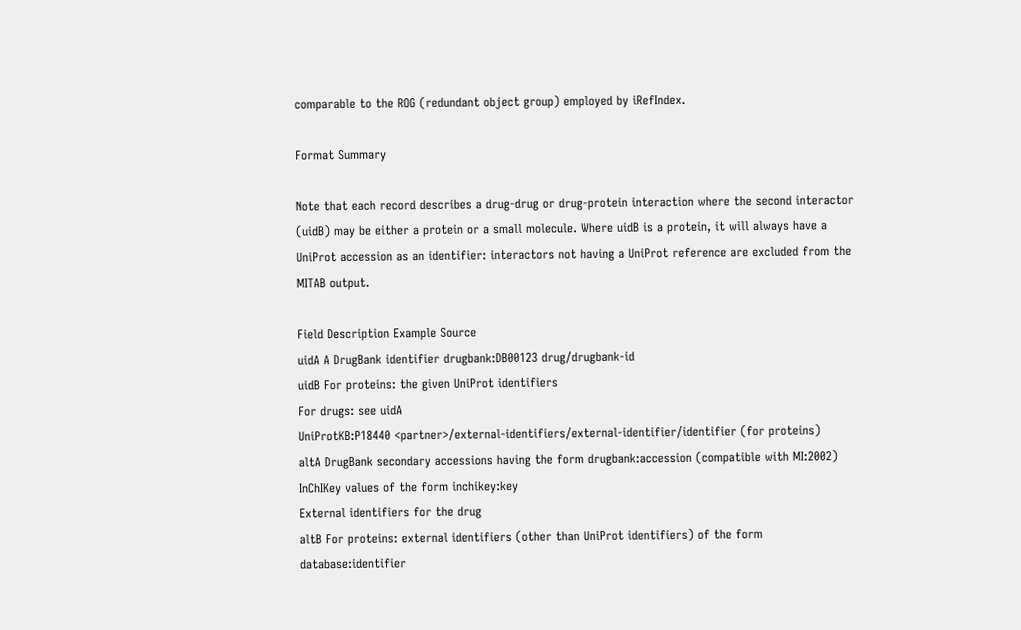comparable to the ROG (redundant object group) employed by iRefIndex.

Format Summary

Note that each record describes a drug-drug or drug-protein interaction where the second interactor (uidB) may be either a protein or a small molecule. Where uidB is a protein, it will always have a UniProt accession as an identifier: interactors not having a UniProt reference are excluded from the MITAB output.

Field Description Example Source
uidA A DrugBank identifier drugbank:DB00123 drug/drugbank-id
uidB For proteins: the given UniProt identifiers
For drugs: see uidA
UniProtKB:P18440 <partner>/external-identifiers/external-identifier/identifier (for proteins)
altA DrugBank secondary accessions having the form drugbank:accession (compatible with MI:2002)
InChIKey values of the form inchikey:key
External identifiers for the drug
altB For proteins: external identifiers (other than UniProt identifiers) of the form database:identifier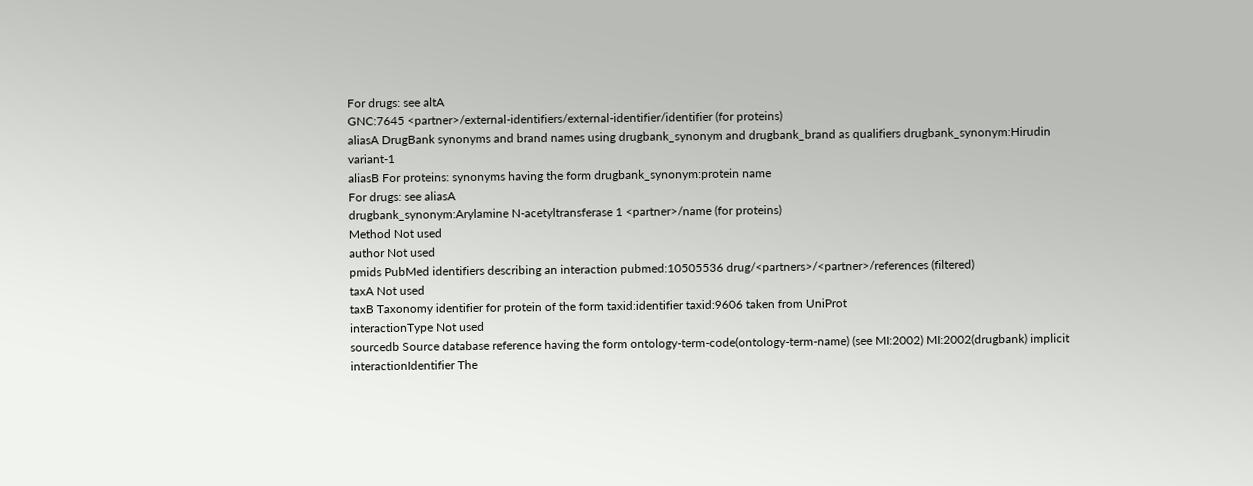For drugs: see altA
GNC:7645 <partner>/external-identifiers/external-identifier/identifier (for proteins)
aliasA DrugBank synonyms and brand names using drugbank_synonym and drugbank_brand as qualifiers drugbank_synonym:Hirudin variant-1
aliasB For proteins: synonyms having the form drugbank_synonym:protein name
For drugs: see aliasA
drugbank_synonym:Arylamine N-acetyltransferase 1 <partner>/name (for proteins)
Method Not used
author Not used
pmids PubMed identifiers describing an interaction pubmed:10505536 drug/<partners>/<partner>/references (filtered)
taxA Not used
taxB Taxonomy identifier for protein of the form taxid:identifier taxid:9606 taken from UniProt
interactionType Not used
sourcedb Source database reference having the form ontology-term-code(ontology-term-name) (see MI:2002) MI:2002(drugbank) implicit
interactionIdentifier The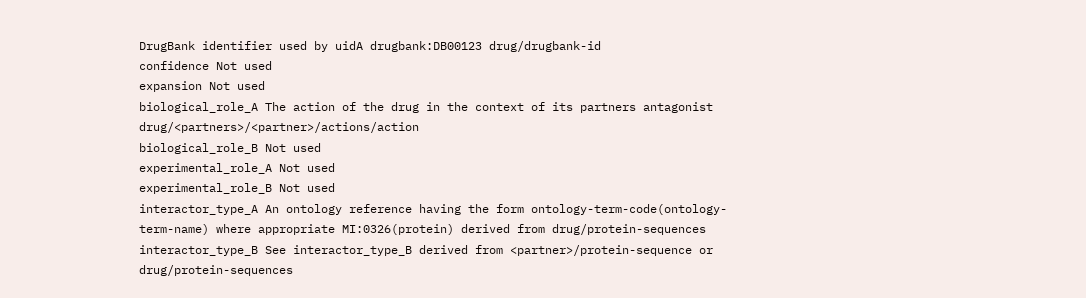DrugBank identifier used by uidA drugbank:DB00123 drug/drugbank-id
confidence Not used
expansion Not used
biological_role_A The action of the drug in the context of its partners antagonist drug/<partners>/<partner>/actions/action
biological_role_B Not used
experimental_role_A Not used
experimental_role_B Not used
interactor_type_A An ontology reference having the form ontology-term-code(ontology-term-name) where appropriate MI:0326(protein) derived from drug/protein-sequences
interactor_type_B See interactor_type_B derived from <partner>/protein-sequence or drug/protein-sequences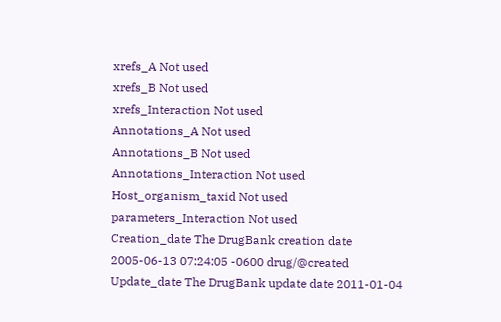xrefs_A Not used
xrefs_B Not used
xrefs_Interaction Not used
Annotations_A Not used
Annotations_B Not used
Annotations_Interaction Not used
Host_organism_taxid Not used
parameters_Interaction Not used
Creation_date The DrugBank creation date 2005-06-13 07:24:05 -0600 drug/@created
Update_date The DrugBank update date 2011-01-04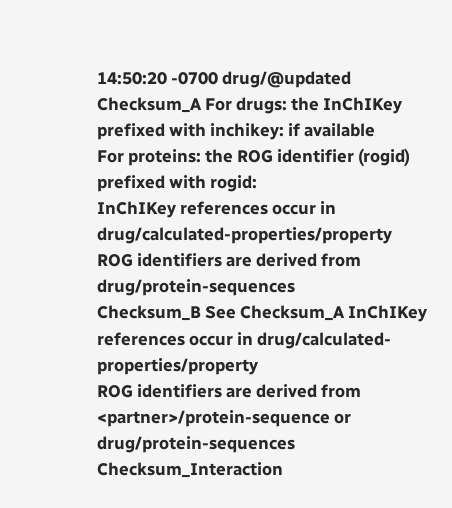14:50:20 -0700 drug/@updated
Checksum_A For drugs: the InChIKey prefixed with inchikey: if available
For proteins: the ROG identifier (rogid) prefixed with rogid:
InChIKey references occur in drug/calculated-properties/property
ROG identifiers are derived from drug/protein-sequences
Checksum_B See Checksum_A InChIKey references occur in drug/calculated-properties/property
ROG identifiers are derived from <partner>/protein-sequence or drug/protein-sequences
Checksum_Interaction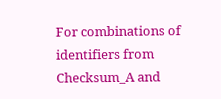For combinations of identifiers from Checksum_A and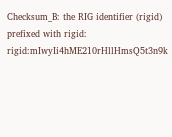Checksum_B: the RIG identifier (rigid) prefixed with rigid: rigid:mIwyIi4hME210rHllHmsQ5t3n9k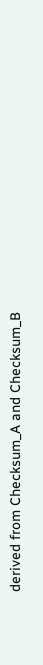derived from Checksum_A and Checksum_B